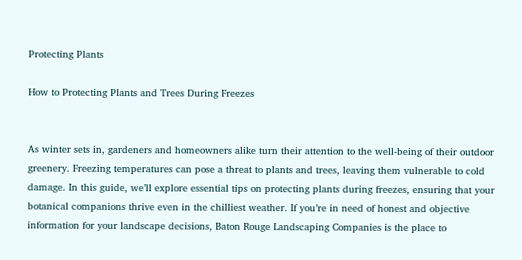Protecting Plants

How to Protecting Plants and Trees During Freezes


As winter sets in, gardeners and homeowners alike turn their attention to the well-being of their outdoor greenery. Freezing temperatures can pose a threat to plants and trees, leaving them vulnerable to cold damage. In this guide, we’ll explore essential tips on protecting plants during freezes, ensuring that your botanical companions thrive even in the chilliest weather. If you’re in need of honest and objective information for your landscape decisions, Baton Rouge Landscaping Companies is the place to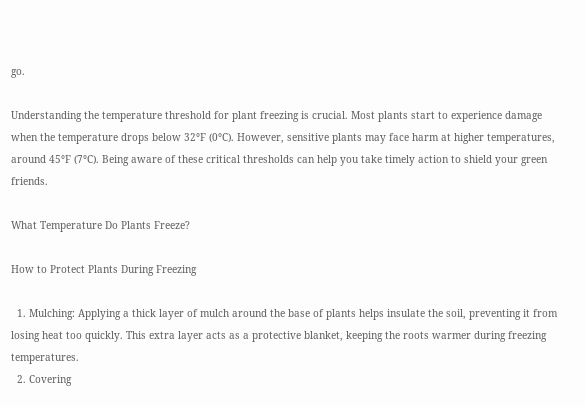go.

Understanding the temperature threshold for plant freezing is crucial. Most plants start to experience damage when the temperature drops below 32°F (0°C). However, sensitive plants may face harm at higher temperatures, around 45°F (7°C). Being aware of these critical thresholds can help you take timely action to shield your green friends.

What Temperature Do Plants Freeze?

How to Protect Plants During Freezing

  1. Mulching: Applying a thick layer of mulch around the base of plants helps insulate the soil, preventing it from losing heat too quickly. This extra layer acts as a protective blanket, keeping the roots warmer during freezing temperatures.
  2. Covering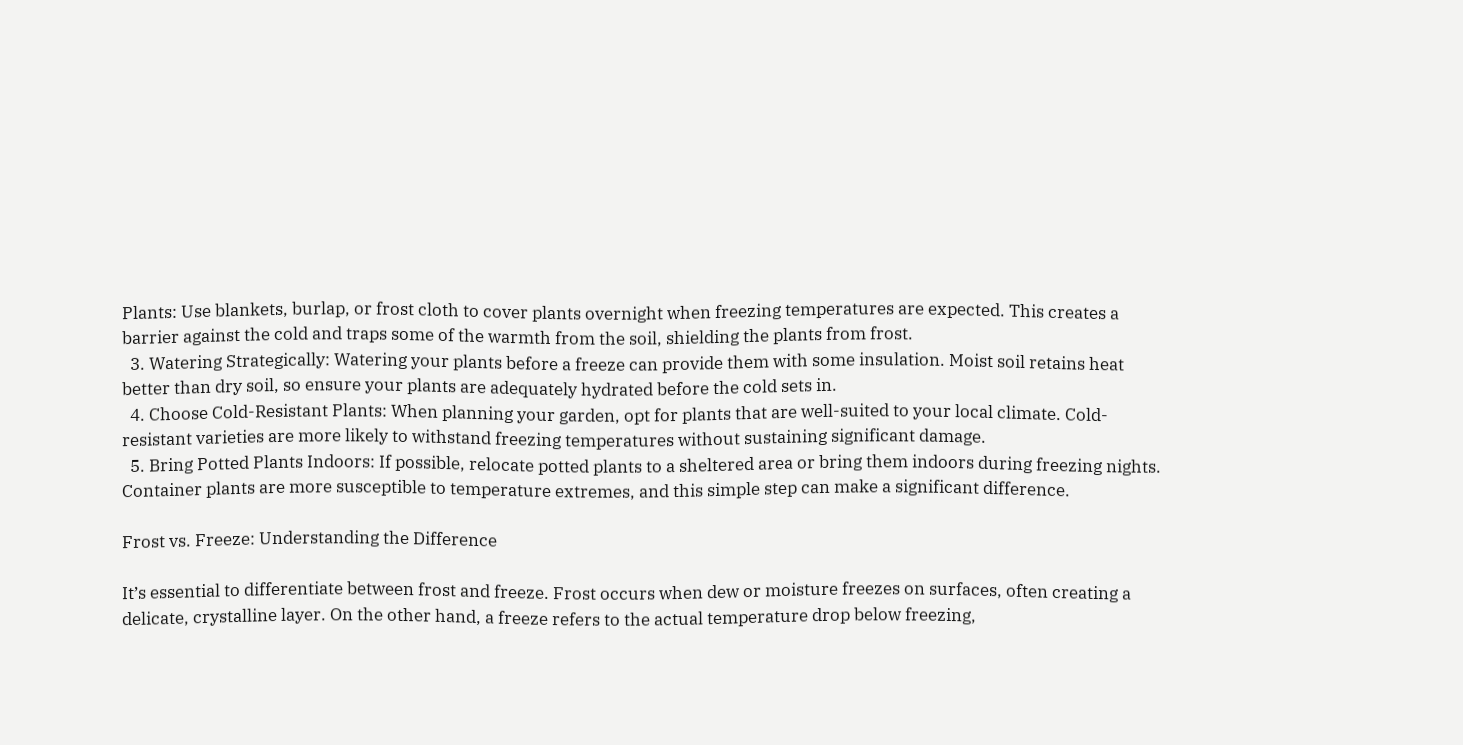Plants: Use blankets, burlap, or frost cloth to cover plants overnight when freezing temperatures are expected. This creates a barrier against the cold and traps some of the warmth from the soil, shielding the plants from frost.
  3. Watering Strategically: Watering your plants before a freeze can provide them with some insulation. Moist soil retains heat better than dry soil, so ensure your plants are adequately hydrated before the cold sets in.
  4. Choose Cold-Resistant Plants: When planning your garden, opt for plants that are well-suited to your local climate. Cold-resistant varieties are more likely to withstand freezing temperatures without sustaining significant damage.
  5. Bring Potted Plants Indoors: If possible, relocate potted plants to a sheltered area or bring them indoors during freezing nights. Container plants are more susceptible to temperature extremes, and this simple step can make a significant difference.

Frost vs. Freeze: Understanding the Difference

It’s essential to differentiate between frost and freeze. Frost occurs when dew or moisture freezes on surfaces, often creating a delicate, crystalline layer. On the other hand, a freeze refers to the actual temperature drop below freezing,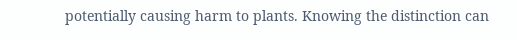potentially causing harm to plants. Knowing the distinction can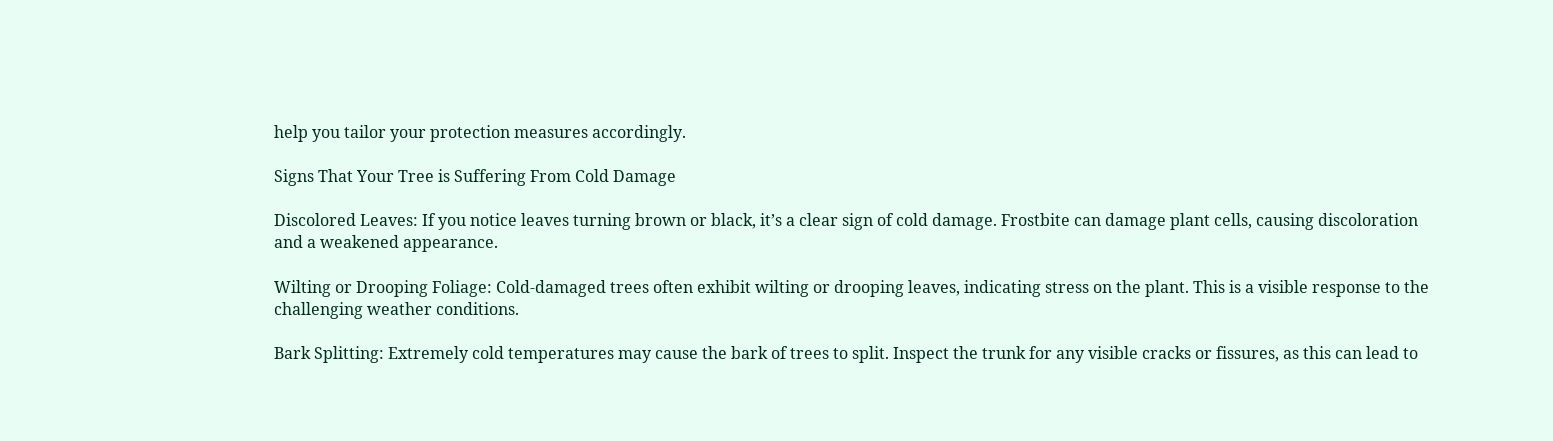help you tailor your protection measures accordingly.

Signs That Your Tree is Suffering From Cold Damage

Discolored Leaves: If you notice leaves turning brown or black, it’s a clear sign of cold damage. Frostbite can damage plant cells, causing discoloration and a weakened appearance.

Wilting or Drooping Foliage: Cold-damaged trees often exhibit wilting or drooping leaves, indicating stress on the plant. This is a visible response to the challenging weather conditions.

Bark Splitting: Extremely cold temperatures may cause the bark of trees to split. Inspect the trunk for any visible cracks or fissures, as this can lead to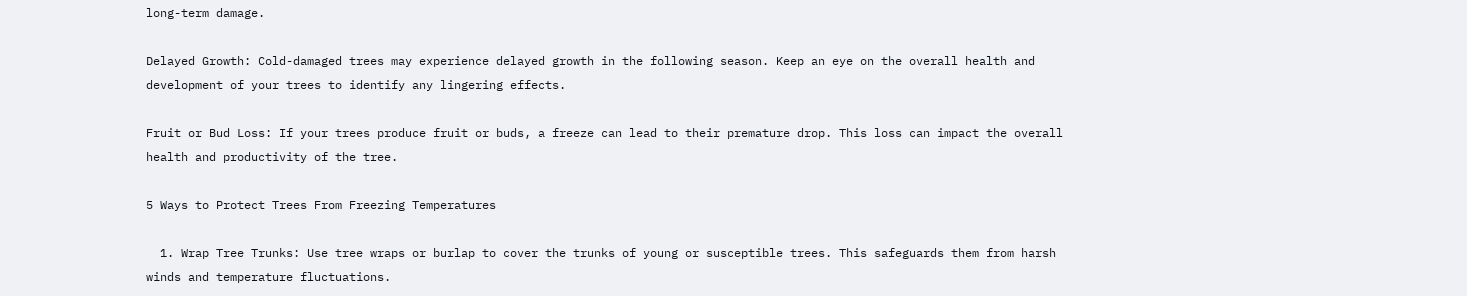long-term damage.

Delayed Growth: Cold-damaged trees may experience delayed growth in the following season. Keep an eye on the overall health and development of your trees to identify any lingering effects.

Fruit or Bud Loss: If your trees produce fruit or buds, a freeze can lead to their premature drop. This loss can impact the overall health and productivity of the tree.

5 Ways to Protect Trees From Freezing Temperatures

  1. Wrap Tree Trunks: Use tree wraps or burlap to cover the trunks of young or susceptible trees. This safeguards them from harsh winds and temperature fluctuations.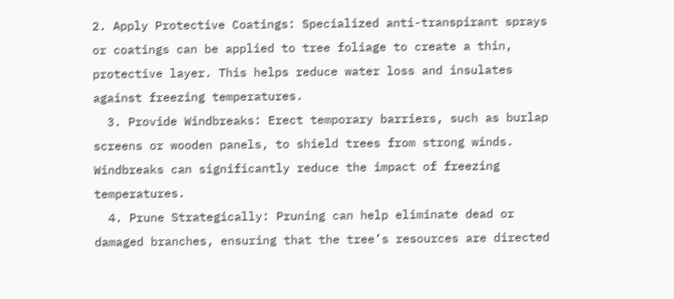2. Apply Protective Coatings: Specialized anti-transpirant sprays or coatings can be applied to tree foliage to create a thin, protective layer. This helps reduce water loss and insulates against freezing temperatures.
  3. Provide Windbreaks: Erect temporary barriers, such as burlap screens or wooden panels, to shield trees from strong winds. Windbreaks can significantly reduce the impact of freezing temperatures.
  4. Prune Strategically: Pruning can help eliminate dead or damaged branches, ensuring that the tree’s resources are directed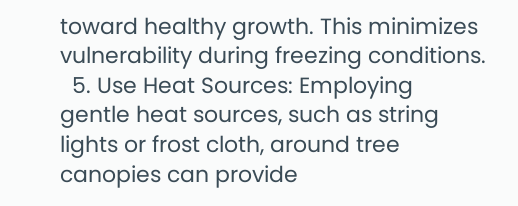toward healthy growth. This minimizes vulnerability during freezing conditions.
  5. Use Heat Sources: Employing gentle heat sources, such as string lights or frost cloth, around tree canopies can provide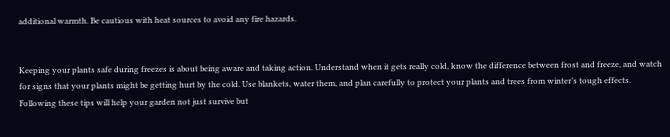additional warmth. Be cautious with heat sources to avoid any fire hazards.


Keeping your plants safe during freezes is about being aware and taking action. Understand when it gets really cold, know the difference between frost and freeze, and watch for signs that your plants might be getting hurt by the cold. Use blankets, water them, and plan carefully to protect your plants and trees from winter’s tough effects. Following these tips will help your garden not just survive but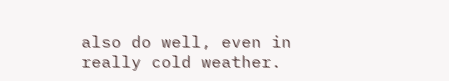also do well, even in really cold weather.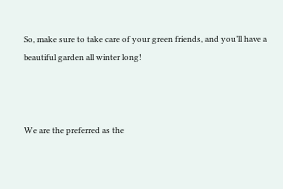So, make sure to take care of your green friends, and you’ll have a beautiful garden all winter long!



We are the preferred as the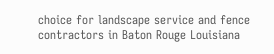choice for landscape service and fence contractors in Baton Rouge Louisiana